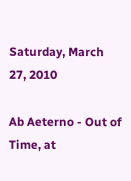Saturday, March 27, 2010

Ab Aeterno - Out of Time, at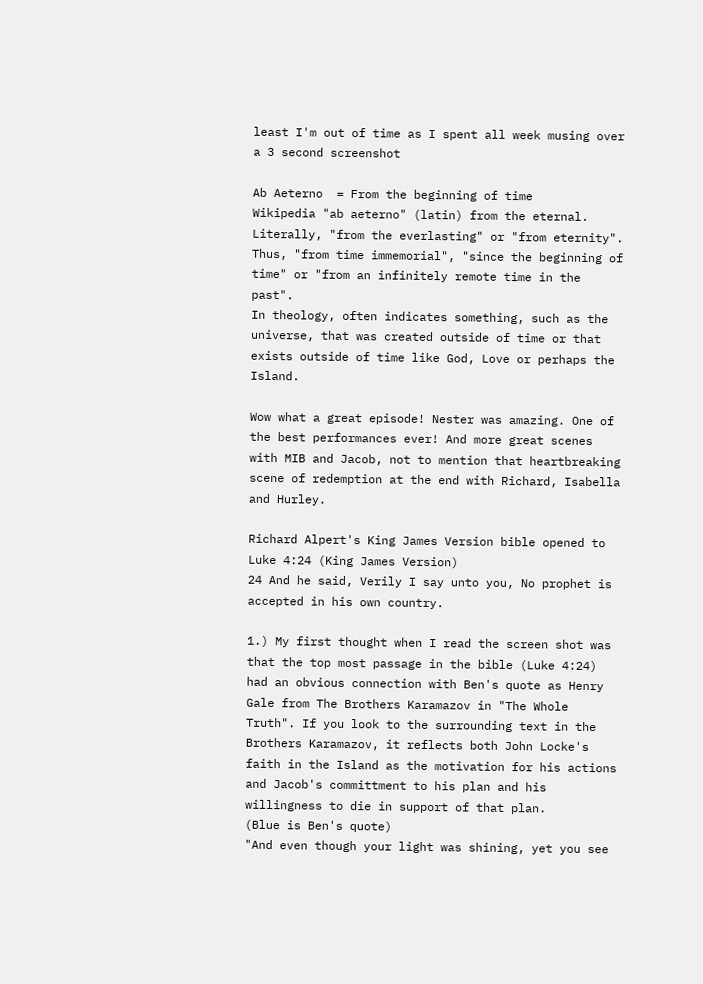least I'm out of time as I spent all week musing over a 3 second screenshot

Ab Aeterno  = From the beginning of time
Wikipedia "ab aeterno" (latin) from the eternal. Literally, "from the everlasting" or "from eternity".
Thus, "from time immemorial", "since the beginning of time" or "from an infinitely remote time in the past".
In theology, often indicates something, such as the universe, that was created outside of time or that exists outside of time like God, Love or perhaps the Island.

Wow what a great episode! Nester was amazing. One of the best performances ever! And more great scenes with MIB and Jacob, not to mention that heartbreaking scene of redemption at the end with Richard, Isabella and Hurley.

Richard Alpert's King James Version bible opened to Luke 4:24 (King James Version)
24 And he said, Verily I say unto you, No prophet is accepted in his own country.

1.) My first thought when I read the screen shot was that the top most passage in the bible (Luke 4:24) had an obvious connection with Ben's quote as Henry Gale from The Brothers Karamazov in "The Whole Truth". If you look to the surrounding text in the Brothers Karamazov, it reflects both John Locke's faith in the Island as the motivation for his actions and Jacob's committment to his plan and his willingness to die in support of that plan.
(Blue is Ben's quote)
"And even though your light was shining, yet you see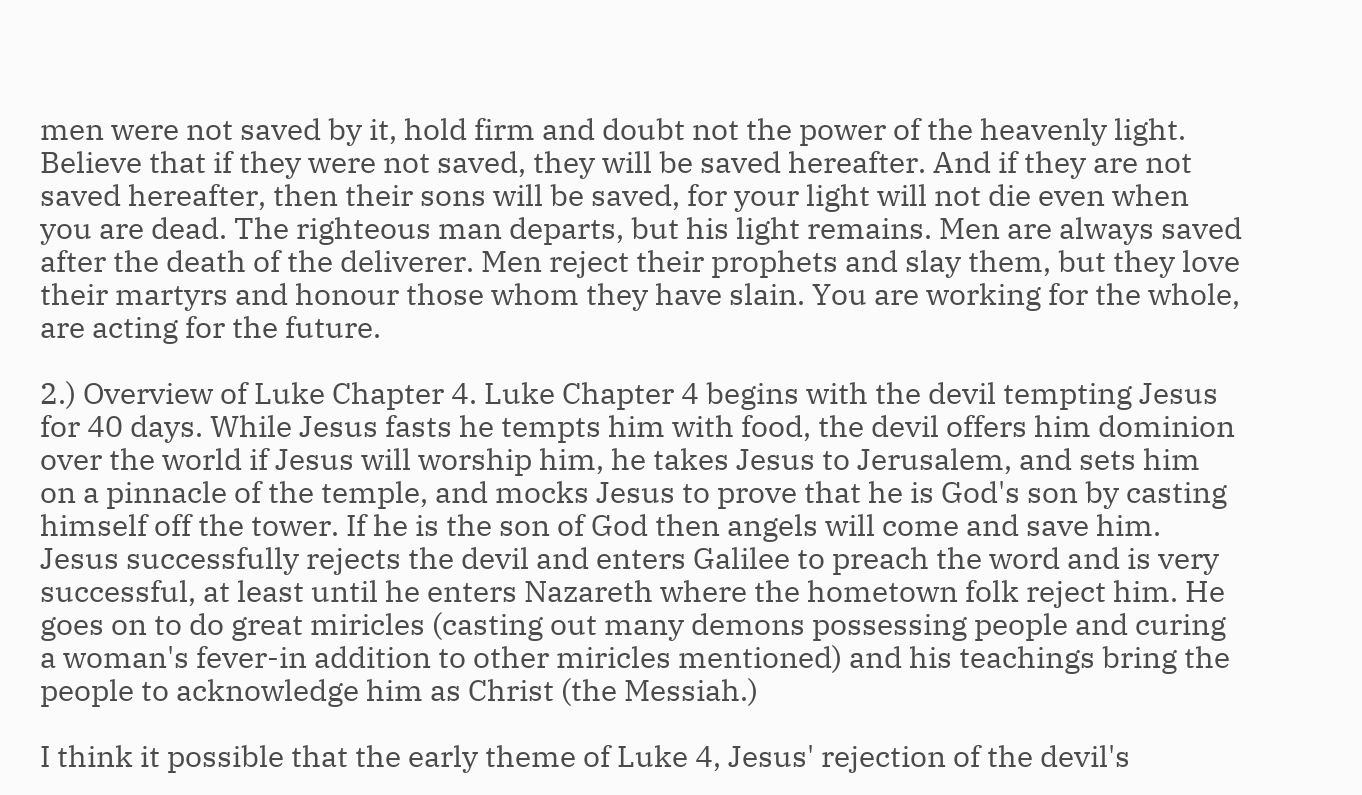men were not saved by it, hold firm and doubt not the power of the heavenly light. Believe that if they were not saved, they will be saved hereafter. And if they are not saved hereafter, then their sons will be saved, for your light will not die even when you are dead. The righteous man departs, but his light remains. Men are always saved after the death of the deliverer. Men reject their prophets and slay them, but they love their martyrs and honour those whom they have slain. You are working for the whole, are acting for the future.

2.) Overview of Luke Chapter 4. Luke Chapter 4 begins with the devil tempting Jesus for 40 days. While Jesus fasts he tempts him with food, the devil offers him dominion over the world if Jesus will worship him, he takes Jesus to Jerusalem, and sets him on a pinnacle of the temple, and mocks Jesus to prove that he is God's son by casting himself off the tower. If he is the son of God then angels will come and save him. Jesus successfully rejects the devil and enters Galilee to preach the word and is very successful, at least until he enters Nazareth where the hometown folk reject him. He goes on to do great miricles (casting out many demons possessing people and curing a woman's fever-in addition to other miricles mentioned) and his teachings bring the people to acknowledge him as Christ (the Messiah.)

I think it possible that the early theme of Luke 4, Jesus' rejection of the devil's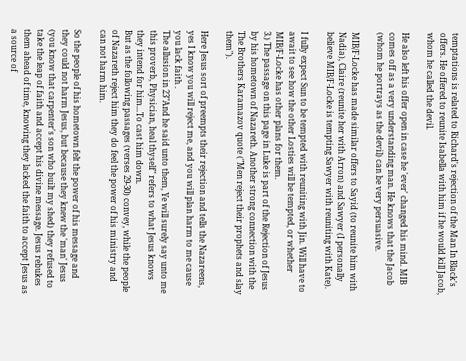temptations is related to Richard's rejection of the Man In Black's offers. He offered to reunite Isabella with him if he would kill Jacob, whom he called the devil.

He also left his offer open in case he 'ever' changed his mind. MIB comes off as a very understanding man. He knows that the Jacob (whom he portrays as the devil) can be very persuasive.

MIB/F-Locke has made similar offers to Sayid (to reunite him with Nadia), Claire (reunite her with Arron) and Sawyer (I personally believe MIB/F-Locke is tempting Sawyer with reuniting with Kate).

I fully expect Sun to be tempted with reuniting with Jin. Will have to await to see how the other Losties will be tempted, or whether MIB/F-Locke has other plans for them.
3.) The passage on this page in Luke is part of the Rejection of Jesus by his hometown of Nazareth. Another strong connection with the The Brothers Karamazov quote ("Men reject their prophets and slay them").

Here Jesus sort of preempts their rejection and tells the Nazareens, yes I know you will reject me, and you will plan harm to me cause you lack faith .
The allusion in 23"And he said unto them, Ye will surely say unto me this proverb, Physician, heal thyself" refers to what Jesus knows they intend for him...To cast him down.
But as the following passages (verses 29-30) convey, while the people of Nazareth reject him they do feel the power of his ministry and can not harm him.

So the people of his hometown felt the power of his message and they could not harm Jesus, but because they knew the 'man' Jesus (you know that carpenter's son who built my shed) they refused to take the leap of faith and accept his divine message. Jesus rebukes them ahead of time, knowing they lacked the faith to accept Jesus as a source of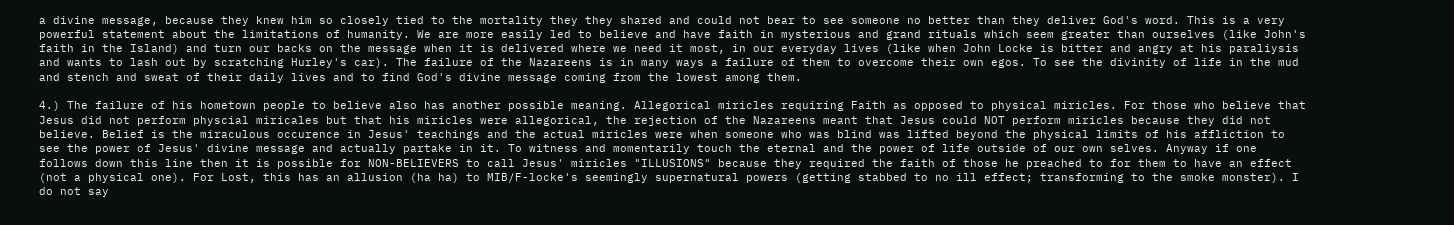a divine message, because they knew him so closely tied to the mortality they they shared and could not bear to see someone no better than they deliver God's word. This is a very powerful statement about the limitations of humanity. We are more easily led to believe and have faith in mysterious and grand rituals which seem greater than ourselves (like John's faith in the Island) and turn our backs on the message when it is delivered where we need it most, in our everyday lives (like when John Locke is bitter and angry at his paraliysis and wants to lash out by scratching Hurley's car). The failure of the Nazareens is in many ways a failure of them to overcome their own egos. To see the divinity of life in the mud and stench and sweat of their daily lives and to find God's divine message coming from the lowest among them.

4.) The failure of his hometown people to believe also has another possible meaning. Allegorical miricles requiring Faith as opposed to physical miricles. For those who believe that Jesus did not perform physcial miricales but that his miricles were allegorical, the rejection of the Nazareens meant that Jesus could NOT perform miricles because they did not believe. Belief is the miraculous occurence in Jesus' teachings and the actual miricles were when someone who was blind was lifted beyond the physical limits of his affliction to see the power of Jesus' divine message and actually partake in it. To witness and momentarily touch the eternal and the power of life outside of our own selves. Anyway if one follows down this line then it is possible for NON-BELIEVERS to call Jesus' miricles "ILLUSIONS" because they required the faith of those he preached to for them to have an effect (not a physical one). For Lost, this has an allusion (ha ha) to MIB/F-locke's seemingly supernatural powers (getting stabbed to no ill effect; transforming to the smoke monster). I do not say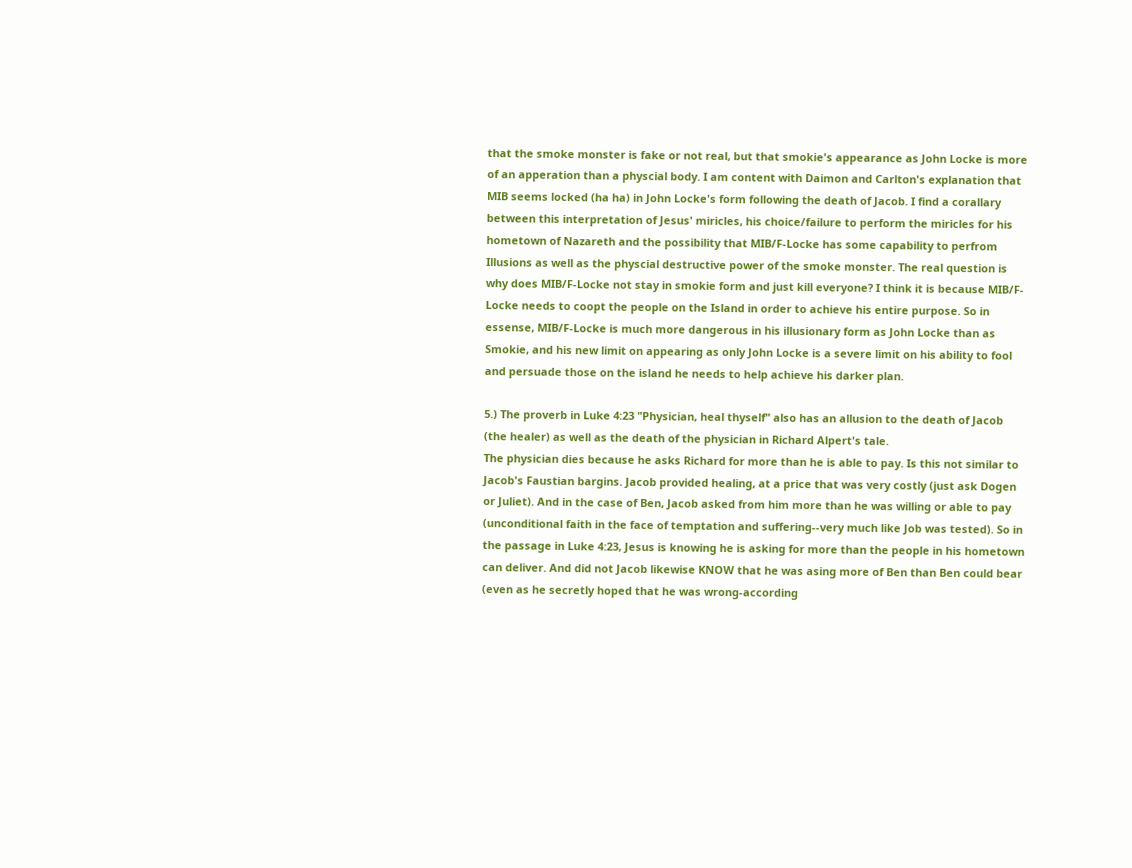that the smoke monster is fake or not real, but that smokie's appearance as John Locke is more of an apperation than a physcial body. I am content with Daimon and Carlton's explanation that MIB seems locked (ha ha) in John Locke's form following the death of Jacob. I find a corallary between this interpretation of Jesus' miricles, his choice/failure to perform the miricles for his hometown of Nazareth and the possibility that MIB/F-Locke has some capability to perfrom Illusions as well as the physcial destructive power of the smoke monster. The real question is why does MIB/F-Locke not stay in smokie form and just kill everyone? I think it is because MIB/F-Locke needs to coopt the people on the Island in order to achieve his entire purpose. So in essense, MIB/F-Locke is much more dangerous in his illusionary form as John Locke than as Smokie, and his new limit on appearing as only John Locke is a severe limit on his ability to fool and persuade those on the island he needs to help achieve his darker plan.

5.) The proverb in Luke 4:23 "Physician, heal thyself" also has an allusion to the death of Jacob (the healer) as well as the death of the physician in Richard Alpert's tale.
The physician dies because he asks Richard for more than he is able to pay. Is this not similar to Jacob's Faustian bargins. Jacob provided healing, at a price that was very costly (just ask Dogen or Juliet). And in the case of Ben, Jacob asked from him more than he was willing or able to pay (unconditional faith in the face of temptation and suffering--very much like Job was tested). So in the passage in Luke 4:23, Jesus is knowing he is asking for more than the people in his hometown can deliver. And did not Jacob likewise KNOW that he was asing more of Ben than Ben could bear (even as he secretly hoped that he was wrong-according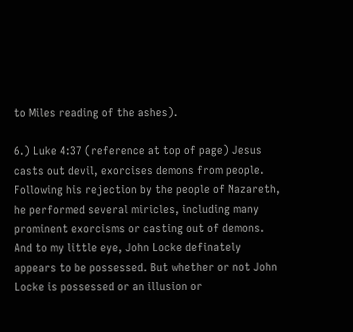to Miles reading of the ashes).

6.) Luke 4:37 (reference at top of page) Jesus casts out devil, exorcises demons from people. Following his rejection by the people of Nazareth, he performed several miricles, including many prominent exorcisms or casting out of demons. And to my little eye, John Locke definately appears to be possessed. But whether or not John Locke is possessed or an illusion or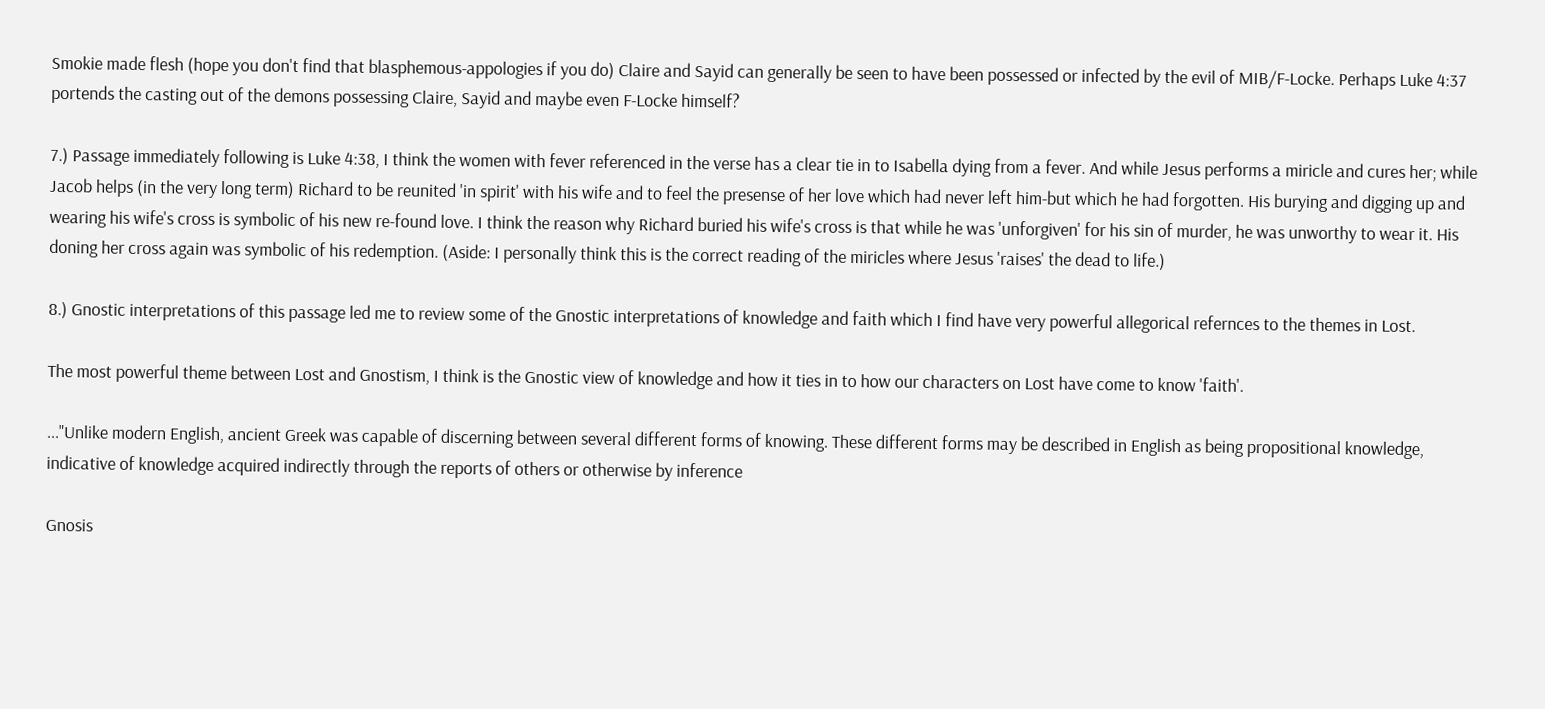Smokie made flesh (hope you don't find that blasphemous-appologies if you do) Claire and Sayid can generally be seen to have been possessed or infected by the evil of MIB/F-Locke. Perhaps Luke 4:37 portends the casting out of the demons possessing Claire, Sayid and maybe even F-Locke himself?

7.) Passage immediately following is Luke 4:38, I think the women with fever referenced in the verse has a clear tie in to Isabella dying from a fever. And while Jesus performs a miricle and cures her; while Jacob helps (in the very long term) Richard to be reunited 'in spirit' with his wife and to feel the presense of her love which had never left him-but which he had forgotten. His burying and digging up and wearing his wife's cross is symbolic of his new re-found love. I think the reason why Richard buried his wife's cross is that while he was 'unforgiven' for his sin of murder, he was unworthy to wear it. His doning her cross again was symbolic of his redemption. (Aside: I personally think this is the correct reading of the miricles where Jesus 'raises' the dead to life.)

8.) Gnostic interpretations of this passage led me to review some of the Gnostic interpretations of knowledge and faith which I find have very powerful allegorical refernces to the themes in Lost.

The most powerful theme between Lost and Gnostism, I think is the Gnostic view of knowledge and how it ties in to how our characters on Lost have come to know 'faith'.

..."Unlike modern English, ancient Greek was capable of discerning between several different forms of knowing. These different forms may be described in English as being propositional knowledge, indicative of knowledge acquired indirectly through the reports of others or otherwise by inference

Gnosis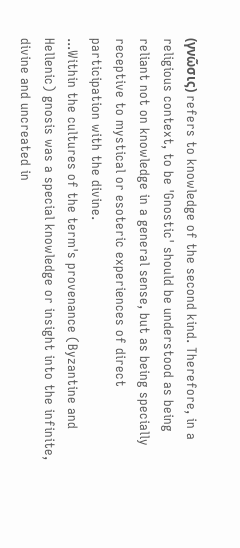(γνῶσις) refers to knowledge of the second kind. Therefore, in a religious context, to be 'Gnostic' should be understood as being reliant not on knowledge in a general sense, but as being specially receptive to mystical or esoteric experiences of direct participation with the divine.
...Within the cultures of the term's provenance (Byzantine and Hellenic) gnosis was a special knowledge or insight into the infinite, divine and uncreated in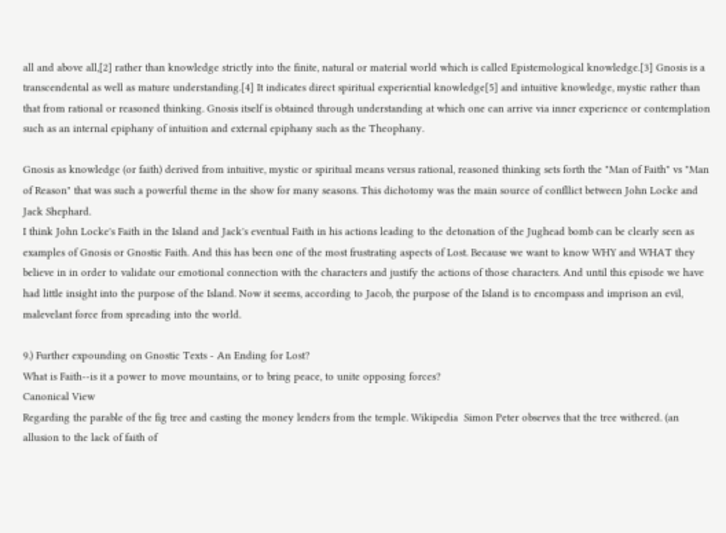all and above all,[2] rather than knowledge strictly into the finite, natural or material world which is called Epistemological knowledge.[3] Gnosis is a transcendental as well as mature understanding.[4] It indicates direct spiritual experiential knowledge[5] and intuitive knowledge, mystic rather than that from rational or reasoned thinking. Gnosis itself is obtained through understanding at which one can arrive via inner experience or contemplation such as an internal epiphany of intuition and external epiphany such as the Theophany.

Gnosis as knowledge (or faith) derived from intuitive, mystic or spiritual means versus rational, reasoned thinking sets forth the "Man of Faith" vs "Man of Reason" that was such a powerful theme in the show for many seasons. This dichotomy was the main source of confllict between John Locke and Jack Shephard.
I think John Locke's Faith in the Island and Jack's eventual Faith in his actions leading to the detonation of the Jughead bomb can be clearly seen as examples of Gnosis or Gnostic Faith. And this has been one of the most frustrating aspects of Lost. Because we want to know WHY and WHAT they believe in in order to validate our emotional connection with the characters and justify the actions of those characters. And until this episode we have had little insight into the purpose of the Island. Now it seems, according to Jacob, the purpose of the Island is to encompass and imprison an evil, malevelant force from spreading into the world.

9.) Further expounding on Gnostic Texts - An Ending for Lost?
What is Faith--is it a power to move mountains, or to bring peace, to unite opposing forces?
Canonical View
Regarding the parable of the fig tree and casting the money lenders from the temple. Wikipedia  Simon Peter observes that the tree withered. (an allusion to the lack of faith of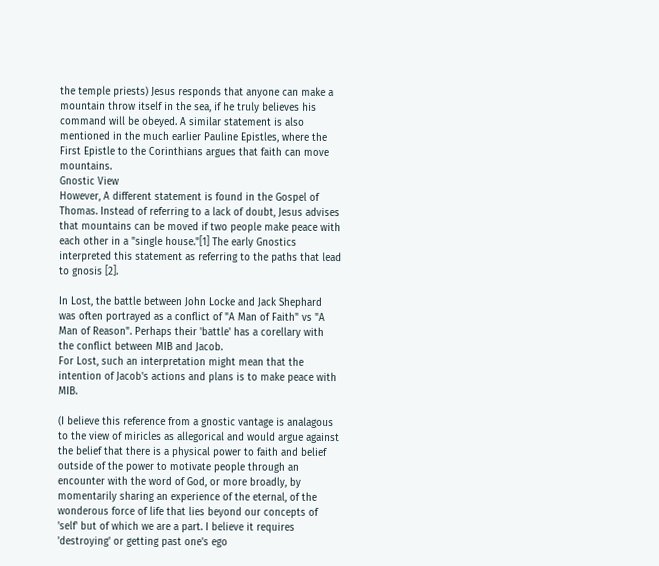the temple priests) Jesus responds that anyone can make a mountain throw itself in the sea, if he truly believes his command will be obeyed. A similar statement is also mentioned in the much earlier Pauline Epistles, where the First Epistle to the Corinthians argues that faith can move mountains.
Gnostic View
However, A different statement is found in the Gospel of Thomas. Instead of referring to a lack of doubt, Jesus advises that mountains can be moved if two people make peace with each other in a "single house."[1] The early Gnostics interpreted this statement as referring to the paths that lead to gnosis [2].

In Lost, the battle between John Locke and Jack Shephard was often portrayed as a conflict of "A Man of Faith" vs "A Man of Reason". Perhaps their 'battle' has a corellary with the conflict between MIB and Jacob.
For Lost, such an interpretation might mean that the intention of Jacob's actions and plans is to make peace with MIB.

(I believe this reference from a gnostic vantage is analagous to the view of miricles as allegorical and would argue against the belief that there is a physical power to faith and belief outside of the power to motivate people through an encounter with the word of God, or more broadly, by momentarily sharing an experience of the eternal, of the wonderous force of life that lies beyond our concepts of 'self' but of which we are a part. I believe it requires 'destroying' or getting past one's ego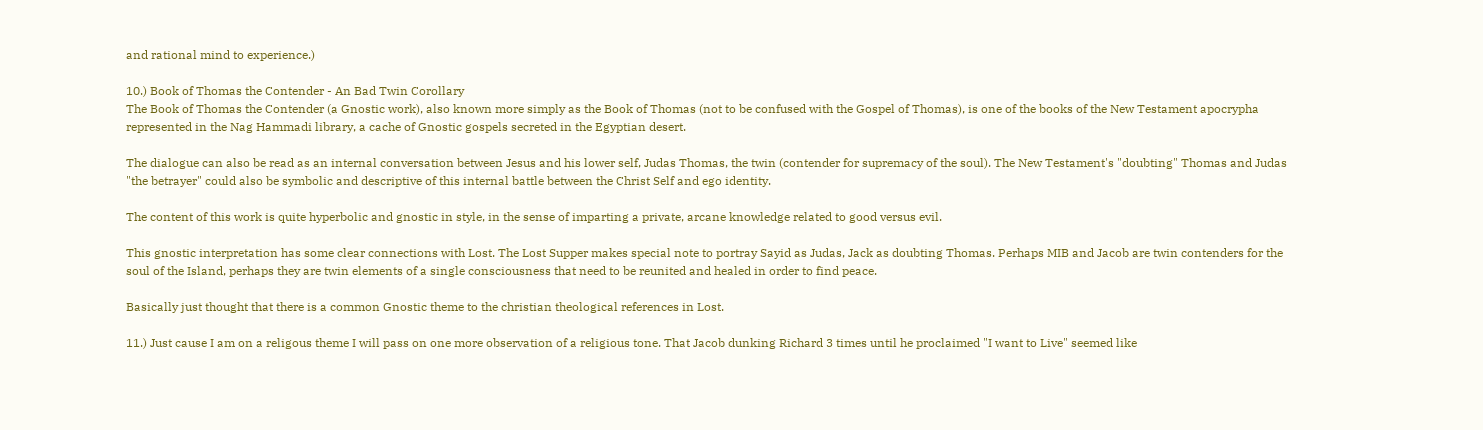and rational mind to experience.)

10.) Book of Thomas the Contender - An Bad Twin Corollary
The Book of Thomas the Contender (a Gnostic work), also known more simply as the Book of Thomas (not to be confused with the Gospel of Thomas), is one of the books of the New Testament apocrypha represented in the Nag Hammadi library, a cache of Gnostic gospels secreted in the Egyptian desert.

The dialogue can also be read as an internal conversation between Jesus and his lower self, Judas Thomas, the twin (contender for supremacy of the soul). The New Testament's "doubting" Thomas and Judas "the betrayer" could also be symbolic and descriptive of this internal battle between the Christ Self and ego identity.

The content of this work is quite hyperbolic and gnostic in style, in the sense of imparting a private, arcane knowledge related to good versus evil.

This gnostic interpretation has some clear connections with Lost. The Lost Supper makes special note to portray Sayid as Judas, Jack as doubting Thomas. Perhaps MIB and Jacob are twin contenders for the soul of the Island, perhaps they are twin elements of a single consciousness that need to be reunited and healed in order to find peace.

Basically just thought that there is a common Gnostic theme to the christian theological references in Lost.

11.) Just cause I am on a religous theme I will pass on one more observation of a religious tone. That Jacob dunking Richard 3 times until he proclaimed "I want to Live" seemed like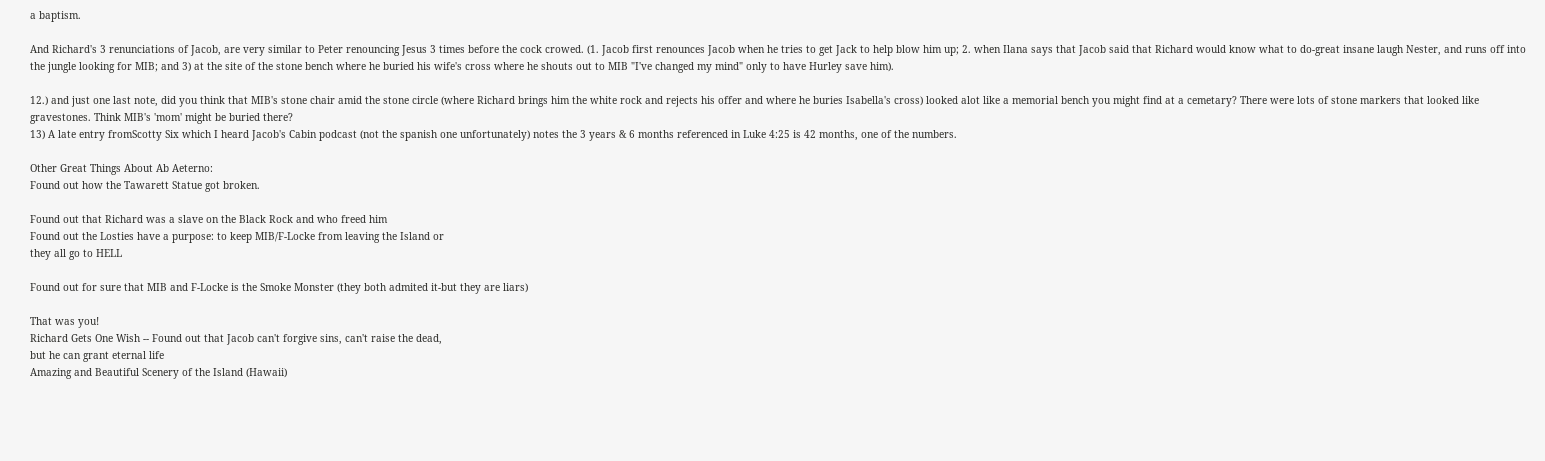a baptism.

And Richard's 3 renunciations of Jacob, are very similar to Peter renouncing Jesus 3 times before the cock crowed. (1. Jacob first renounces Jacob when he tries to get Jack to help blow him up; 2. when Ilana says that Jacob said that Richard would know what to do-great insane laugh Nester, and runs off into the jungle looking for MIB; and 3) at the site of the stone bench where he buried his wife's cross where he shouts out to MIB "I've changed my mind" only to have Hurley save him).

12.) and just one last note, did you think that MIB's stone chair amid the stone circle (where Richard brings him the white rock and rejects his offer and where he buries Isabella's cross) looked alot like a memorial bench you might find at a cemetary? There were lots of stone markers that looked like gravestones. Think MIB's 'mom' might be buried there?
13) A late entry fromScotty Six which I heard Jacob's Cabin podcast (not the spanish one unfortunately) notes the 3 years & 6 months referenced in Luke 4:25 is 42 months, one of the numbers.

Other Great Things About Ab Aeterno:
Found out how the Tawarett Statue got broken.

Found out that Richard was a slave on the Black Rock and who freed him
Found out the Losties have a purpose: to keep MIB/F-Locke from leaving the Island or
they all go to HELL

Found out for sure that MIB and F-Locke is the Smoke Monster (they both admited it-but they are liars)

That was you!
Richard Gets One Wish -- Found out that Jacob can't forgive sins, can't raise the dead,
but he can grant eternal life
Amazing and Beautiful Scenery of the Island (Hawaii)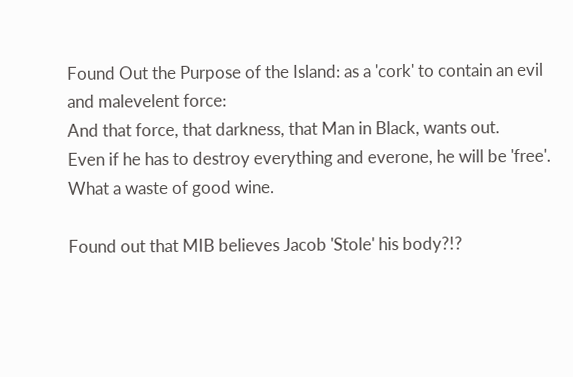Found Out the Purpose of the Island: as a 'cork' to contain an evil and malevelent force:
And that force, that darkness, that Man in Black, wants out.
Even if he has to destroy everything and everone, he will be 'free'. What a waste of good wine.

Found out that MIB believes Jacob 'Stole' his body?!?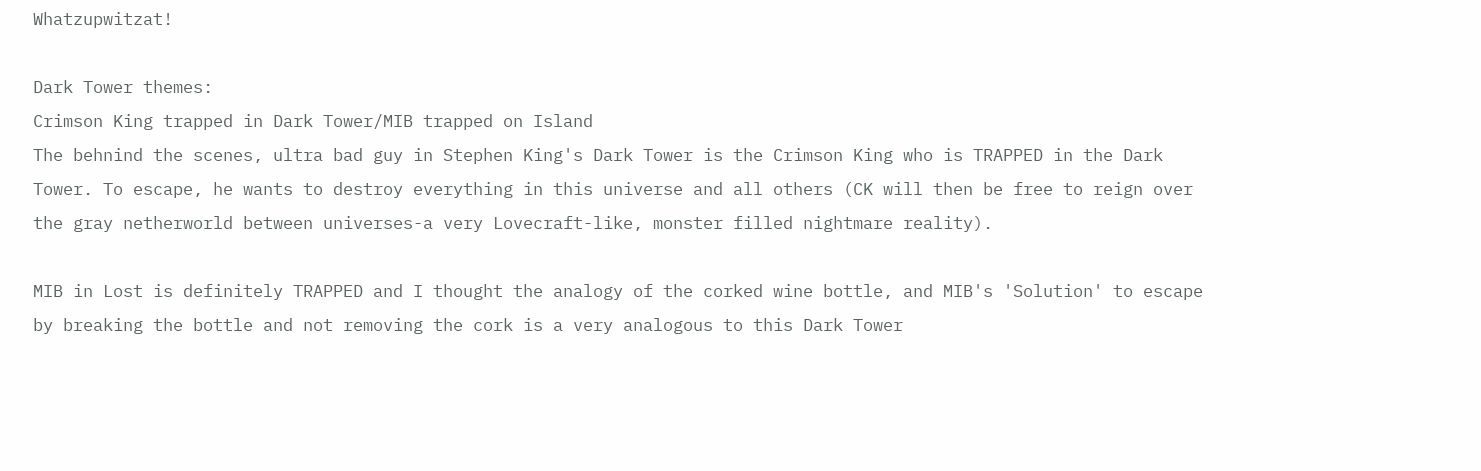Whatzupwitzat!

Dark Tower themes:
Crimson King trapped in Dark Tower/MIB trapped on Island
The behnind the scenes, ultra bad guy in Stephen King's Dark Tower is the Crimson King who is TRAPPED in the Dark Tower. To escape, he wants to destroy everything in this universe and all others (CK will then be free to reign over the gray netherworld between universes-a very Lovecraft-like, monster filled nightmare reality).

MIB in Lost is definitely TRAPPED and I thought the analogy of the corked wine bottle, and MIB's 'Solution' to escape by breaking the bottle and not removing the cork is a very analogous to this Dark Tower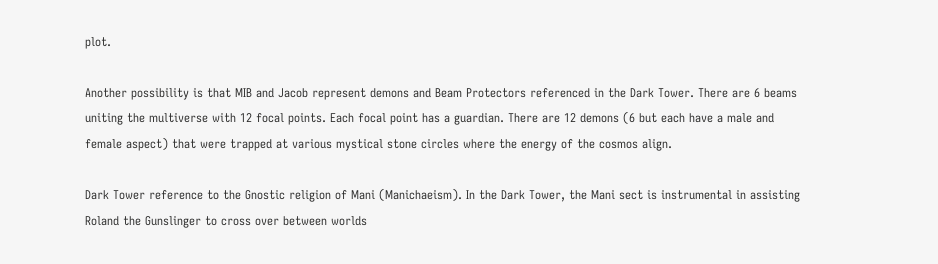plot.

Another possibility is that MIB and Jacob represent demons and Beam Protectors referenced in the Dark Tower. There are 6 beams uniting the multiverse with 12 focal points. Each focal point has a guardian. There are 12 demons (6 but each have a male and female aspect) that were trapped at various mystical stone circles where the energy of the cosmos align.

Dark Tower reference to the Gnostic religion of Mani (Manichaeism). In the Dark Tower, the Mani sect is instrumental in assisting Roland the Gunslinger to cross over between worlds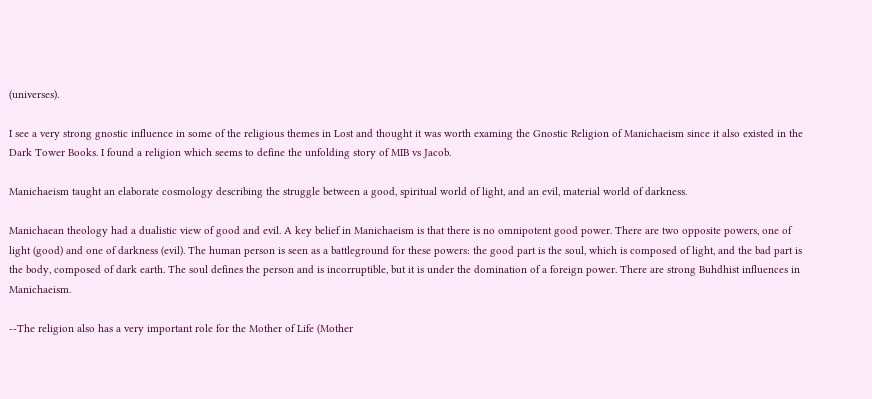(universes).

I see a very strong gnostic influence in some of the religious themes in Lost and thought it was worth examing the Gnostic Religion of Manichaeism since it also existed in the Dark Tower Books. I found a religion which seems to define the unfolding story of MIB vs Jacob.

Manichaeism taught an elaborate cosmology describing the struggle between a good, spiritual world of light, and an evil, material world of darkness.

Manichaean theology had a dualistic view of good and evil. A key belief in Manichaeism is that there is no omnipotent good power. There are two opposite powers, one of light (good) and one of darkness (evil). The human person is seen as a battleground for these powers: the good part is the soul, which is composed of light, and the bad part is the body, composed of dark earth. The soul defines the person and is incorruptible, but it is under the domination of a foreign power. There are strong Buhdhist influences in Manichaeism.

--The religion also has a very important role for the Mother of Life (Mother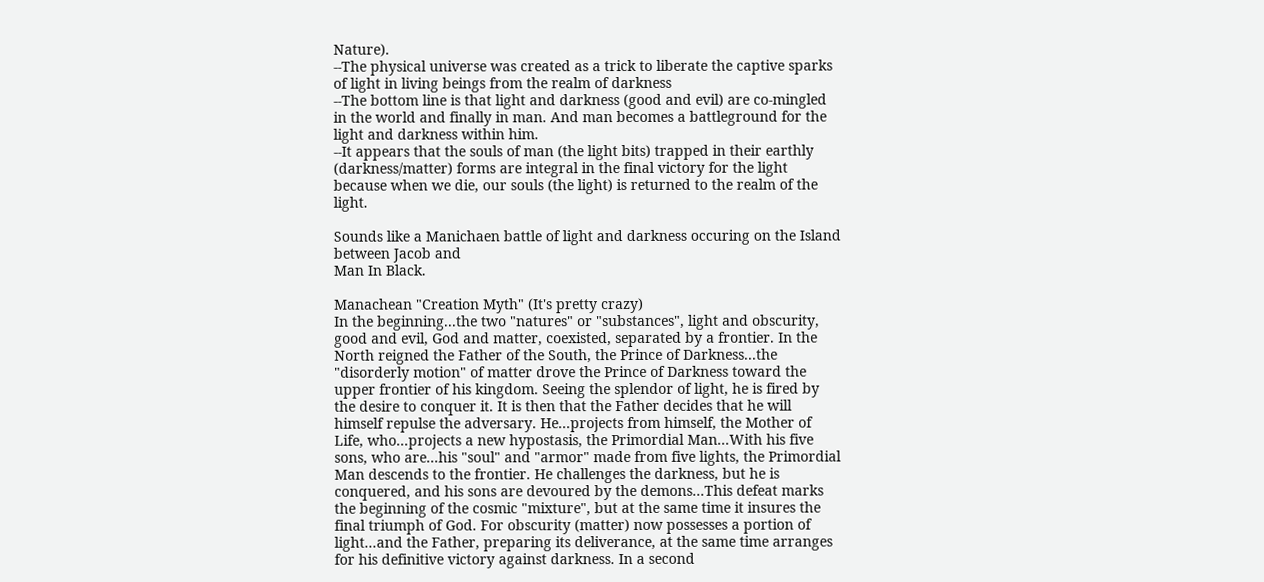Nature).
--The physical universe was created as a trick to liberate the captive sparks of light in living beings from the realm of darkness
--The bottom line is that light and darkness (good and evil) are co-mingled in the world and finally in man. And man becomes a battleground for the light and darkness within him.
--It appears that the souls of man (the light bits) trapped in their earthly (darkness/matter) forms are integral in the final victory for the light because when we die, our souls (the light) is returned to the realm of the light.

Sounds like a Manichaen battle of light and darkness occuring on the Island between Jacob and
Man In Black.

Manachean "Creation Myth" (It's pretty crazy)
In the beginning...the two "natures" or "substances", light and obscurity, good and evil, God and matter, coexisted, separated by a frontier. In the North reigned the Father of the South, the Prince of Darkness...the "disorderly motion" of matter drove the Prince of Darkness toward the upper frontier of his kingdom. Seeing the splendor of light, he is fired by the desire to conquer it. It is then that the Father decides that he will himself repulse the adversary. He...projects from himself, the Mother of Life, who...projects a new hypostasis, the Primordial Man...With his five sons, who are...his "soul" and "armor" made from five lights, the Primordial Man descends to the frontier. He challenges the darkness, but he is conquered, and his sons are devoured by the demons...This defeat marks the beginning of the cosmic "mixture", but at the same time it insures the final triumph of God. For obscurity (matter) now possesses a portion of light...and the Father, preparing its deliverance, at the same time arranges for his definitive victory against darkness. In a second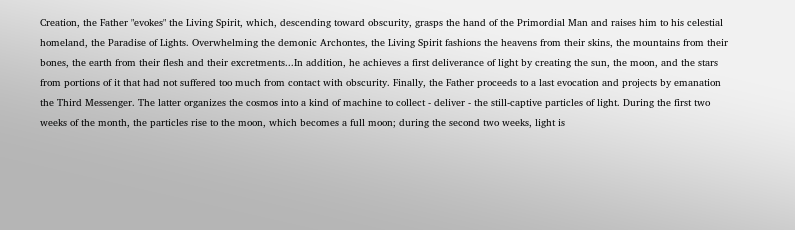Creation, the Father "evokes" the Living Spirit, which, descending toward obscurity, grasps the hand of the Primordial Man and raises him to his celestial homeland, the Paradise of Lights. Overwhelming the demonic Archontes, the Living Spirit fashions the heavens from their skins, the mountains from their bones, the earth from their flesh and their excretments...In addition, he achieves a first deliverance of light by creating the sun, the moon, and the stars from portions of it that had not suffered too much from contact with obscurity. Finally, the Father proceeds to a last evocation and projects by emanation the Third Messenger. The latter organizes the cosmos into a kind of machine to collect - deliver - the still-captive particles of light. During the first two weeks of the month, the particles rise to the moon, which becomes a full moon; during the second two weeks, light is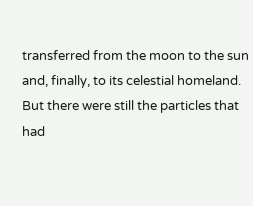transferred from the moon to the sun and, finally, to its celestial homeland. But there were still the particles that had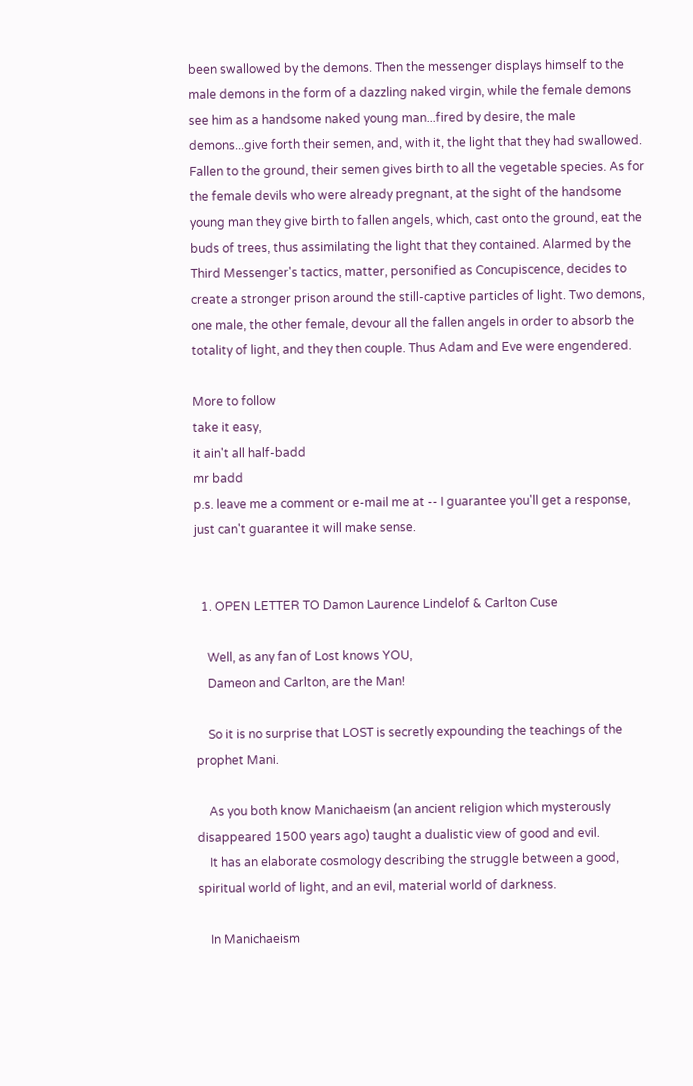been swallowed by the demons. Then the messenger displays himself to the male demons in the form of a dazzling naked virgin, while the female demons see him as a handsome naked young man...fired by desire, the male demons...give forth their semen, and, with it, the light that they had swallowed. Fallen to the ground, their semen gives birth to all the vegetable species. As for the female devils who were already pregnant, at the sight of the handsome young man they give birth to fallen angels, which, cast onto the ground, eat the buds of trees, thus assimilating the light that they contained. Alarmed by the Third Messenger's tactics, matter, personified as Concupiscence, decides to create a stronger prison around the still-captive particles of light. Two demons, one male, the other female, devour all the fallen angels in order to absorb the totality of light, and they then couple. Thus Adam and Eve were engendered.

More to follow
take it easy,
it ain't all half-badd
mr badd
p.s. leave me a comment or e-mail me at -- I guarantee you'll get a response, just can't guarantee it will make sense.


  1. OPEN LETTER TO Damon Laurence Lindelof & Carlton Cuse

    Well, as any fan of Lost knows YOU,
    Dameon and Carlton, are the Man!

    So it is no surprise that LOST is secretly expounding the teachings of the prophet Mani.

    As you both know Manichaeism (an ancient religion which mysterously disappeared 1500 years ago) taught a dualistic view of good and evil.
    It has an elaborate cosmology describing the struggle between a good, spiritual world of light, and an evil, material world of darkness.

    In Manichaeism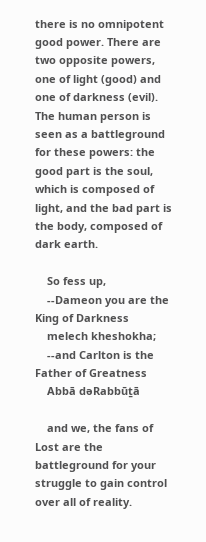there is no omnipotent good power. There are two opposite powers, one of light (good) and one of darkness (evil). The human person is seen as a battleground for these powers: the good part is the soul, which is composed of light, and the bad part is the body, composed of dark earth.

    So fess up,
    --Dameon you are the King of Darkness
    melech kheshokha;
    --and Carlton is the Father of Greatness
    Abbā dəRabbūṯā

    and we, the fans of Lost are the battleground for your struggle to gain control over all of reality.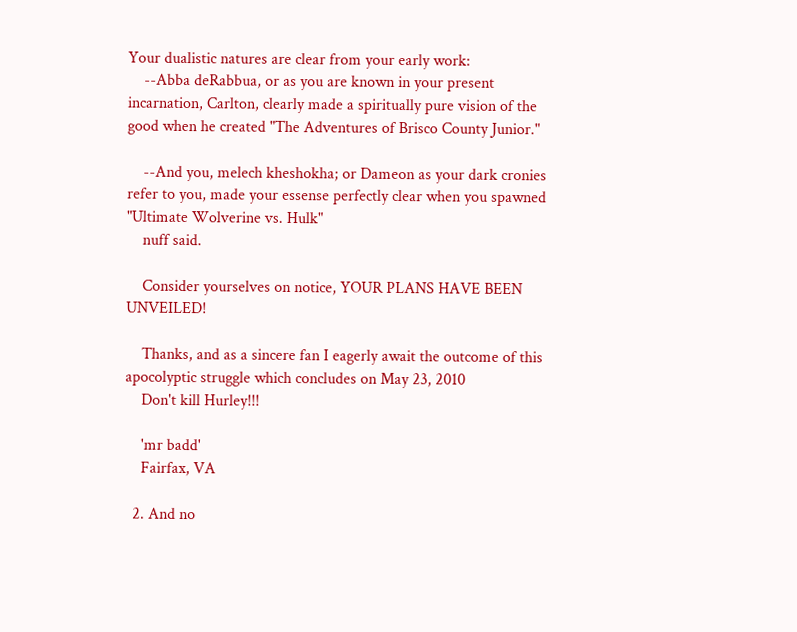Your dualistic natures are clear from your early work:
    --Abba deRabbua, or as you are known in your present incarnation, Carlton, clearly made a spiritually pure vision of the good when he created "The Adventures of Brisco County Junior."

    --And you, melech kheshokha; or Dameon as your dark cronies refer to you, made your essense perfectly clear when you spawned "Ultimate Wolverine vs. Hulk"
    nuff said.

    Consider yourselves on notice, YOUR PLANS HAVE BEEN UNVEILED!

    Thanks, and as a sincere fan I eagerly await the outcome of this apocolyptic struggle which concludes on May 23, 2010
    Don't kill Hurley!!!

    'mr badd'
    Fairfax, VA

  2. And no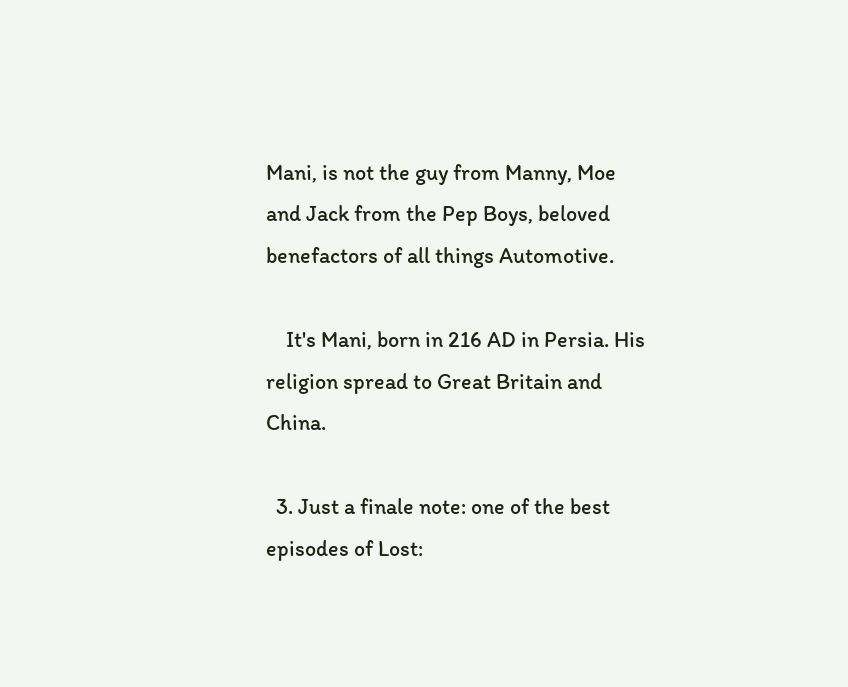Mani, is not the guy from Manny, Moe and Jack from the Pep Boys, beloved benefactors of all things Automotive.

    It's Mani, born in 216 AD in Persia. His religion spread to Great Britain and China.

  3. Just a finale note: one of the best episodes of Lost: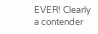EVER! Clearly a contender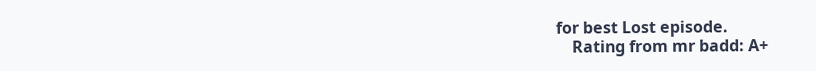for best Lost episode.
    Rating from mr badd: A+